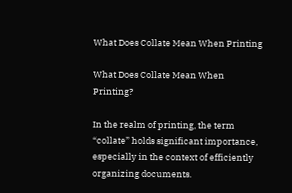What Does Collate Mean When Printing

What Does Collate Mean When Printing?

In the realm of printing, the term “collate” holds significant importance, especially in the context of efficiently organizing documents.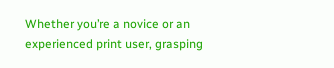Whether you’re a novice or an experienced print user, grasping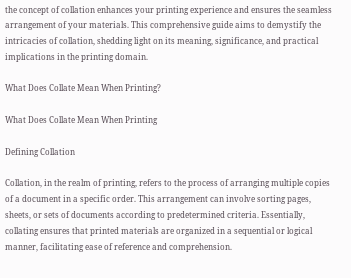the concept of collation enhances your printing experience and ensures the seamless arrangement of your materials. This comprehensive guide aims to demystify the intricacies of collation, shedding light on its meaning, significance, and practical implications in the printing domain.

What Does Collate Mean When Printing?

What Does Collate Mean When Printing

Defining Collation

Collation, in the realm of printing, refers to the process of arranging multiple copies of a document in a specific order. This arrangement can involve sorting pages, sheets, or sets of documents according to predetermined criteria. Essentially, collating ensures that printed materials are organized in a sequential or logical manner, facilitating ease of reference and comprehension.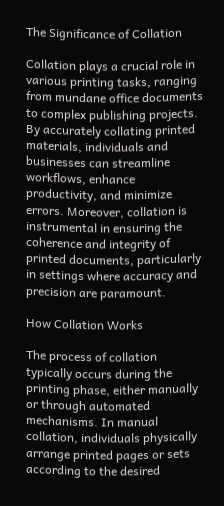The Significance of Collation

Collation plays a crucial role in various printing tasks, ranging from mundane office documents to complex publishing projects. By accurately collating printed materials, individuals and businesses can streamline workflows, enhance productivity, and minimize errors. Moreover, collation is instrumental in ensuring the coherence and integrity of printed documents, particularly in settings where accuracy and precision are paramount.

How Collation Works

The process of collation typically occurs during the printing phase, either manually or through automated mechanisms. In manual collation, individuals physically arrange printed pages or sets according to the desired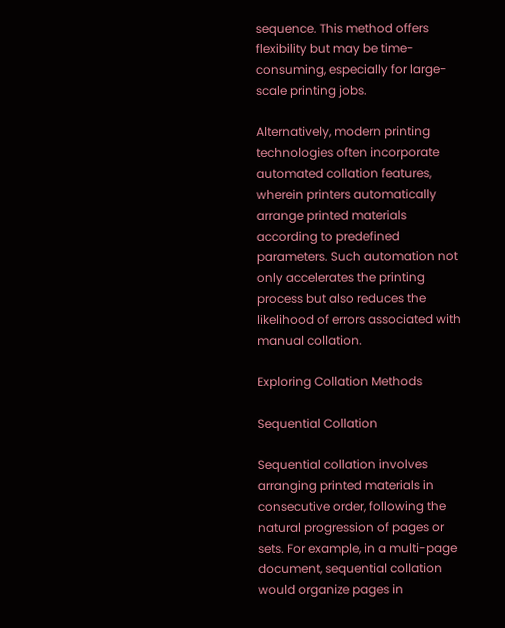sequence. This method offers flexibility but may be time-consuming, especially for large-scale printing jobs.

Alternatively, modern printing technologies often incorporate automated collation features, wherein printers automatically arrange printed materials according to predefined parameters. Such automation not only accelerates the printing process but also reduces the likelihood of errors associated with manual collation.

Exploring Collation Methods

Sequential Collation

Sequential collation involves arranging printed materials in consecutive order, following the natural progression of pages or sets. For example, in a multi-page document, sequential collation would organize pages in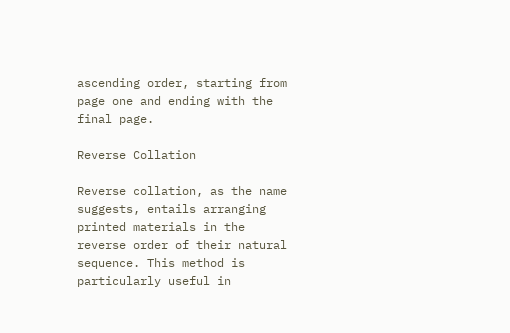ascending order, starting from page one and ending with the final page.

Reverse Collation

Reverse collation, as the name suggests, entails arranging printed materials in the reverse order of their natural sequence. This method is particularly useful in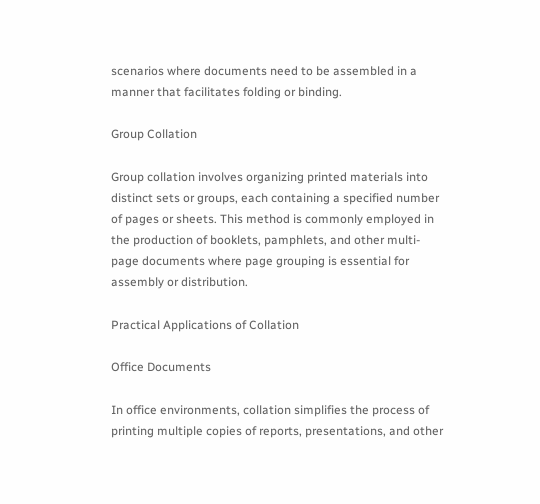scenarios where documents need to be assembled in a manner that facilitates folding or binding.

Group Collation

Group collation involves organizing printed materials into distinct sets or groups, each containing a specified number of pages or sheets. This method is commonly employed in the production of booklets, pamphlets, and other multi-page documents where page grouping is essential for assembly or distribution.

Practical Applications of Collation

Office Documents

In office environments, collation simplifies the process of printing multiple copies of reports, presentations, and other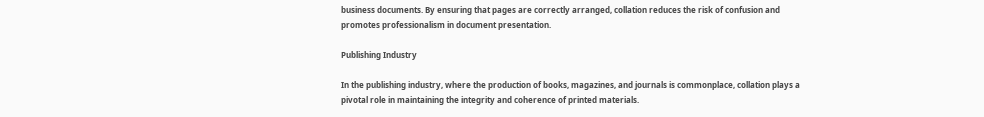business documents. By ensuring that pages are correctly arranged, collation reduces the risk of confusion and promotes professionalism in document presentation.

Publishing Industry

In the publishing industry, where the production of books, magazines, and journals is commonplace, collation plays a pivotal role in maintaining the integrity and coherence of printed materials.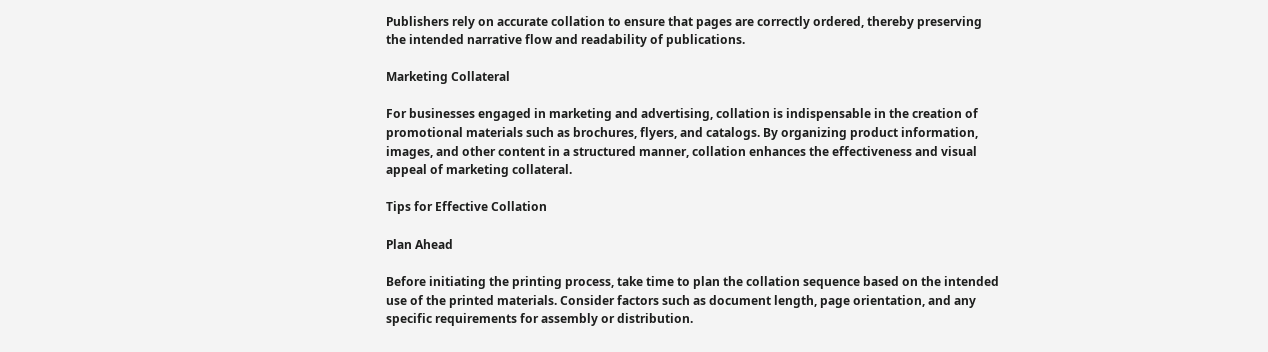Publishers rely on accurate collation to ensure that pages are correctly ordered, thereby preserving the intended narrative flow and readability of publications.

Marketing Collateral

For businesses engaged in marketing and advertising, collation is indispensable in the creation of promotional materials such as brochures, flyers, and catalogs. By organizing product information, images, and other content in a structured manner, collation enhances the effectiveness and visual appeal of marketing collateral.

Tips for Effective Collation

Plan Ahead

Before initiating the printing process, take time to plan the collation sequence based on the intended use of the printed materials. Consider factors such as document length, page orientation, and any specific requirements for assembly or distribution.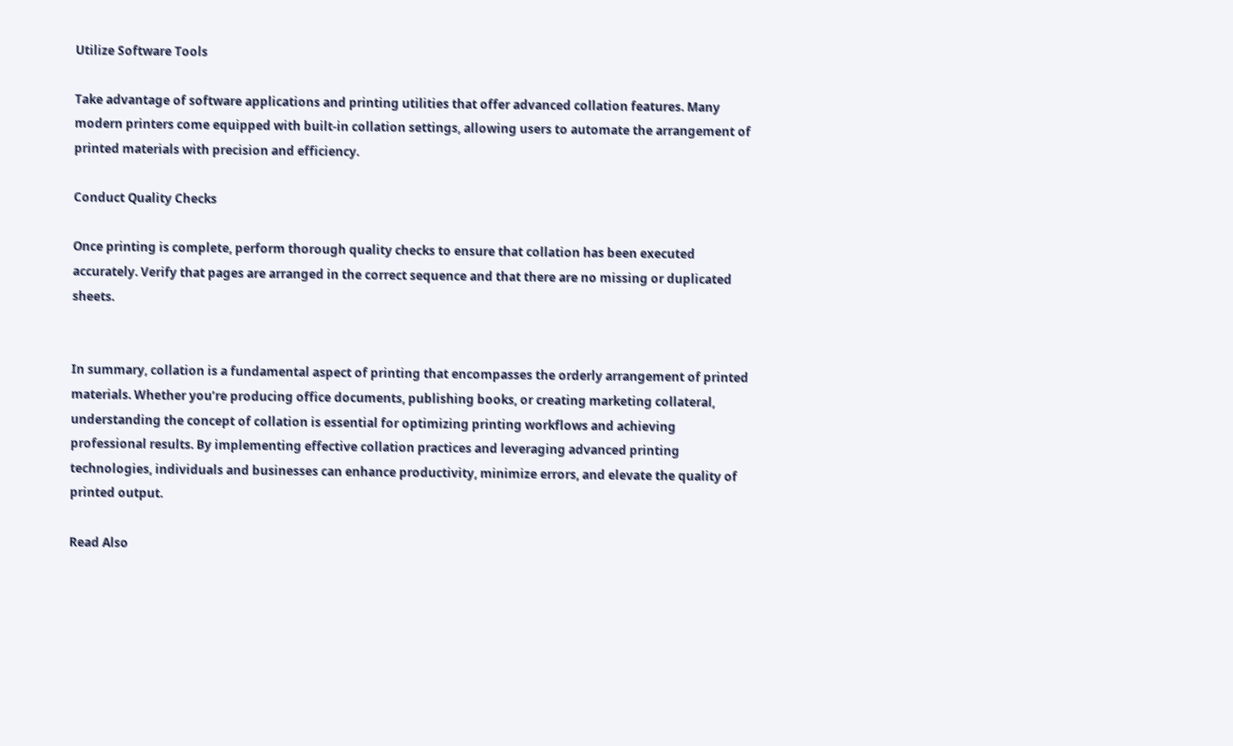Utilize Software Tools

Take advantage of software applications and printing utilities that offer advanced collation features. Many modern printers come equipped with built-in collation settings, allowing users to automate the arrangement of printed materials with precision and efficiency.

Conduct Quality Checks

Once printing is complete, perform thorough quality checks to ensure that collation has been executed accurately. Verify that pages are arranged in the correct sequence and that there are no missing or duplicated sheets.


In summary, collation is a fundamental aspect of printing that encompasses the orderly arrangement of printed materials. Whether you’re producing office documents, publishing books, or creating marketing collateral, understanding the concept of collation is essential for optimizing printing workflows and achieving professional results. By implementing effective collation practices and leveraging advanced printing technologies, individuals and businesses can enhance productivity, minimize errors, and elevate the quality of printed output.

Read Also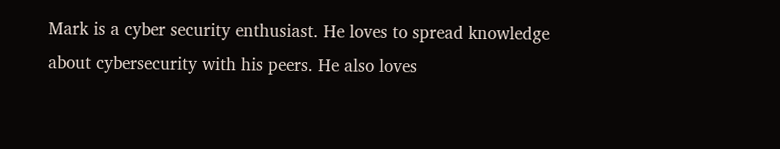Mark is a cyber security enthusiast. He loves to spread knowledge about cybersecurity with his peers. He also loves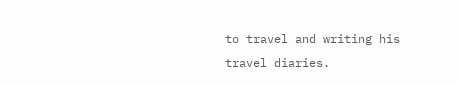to travel and writing his travel diaries.